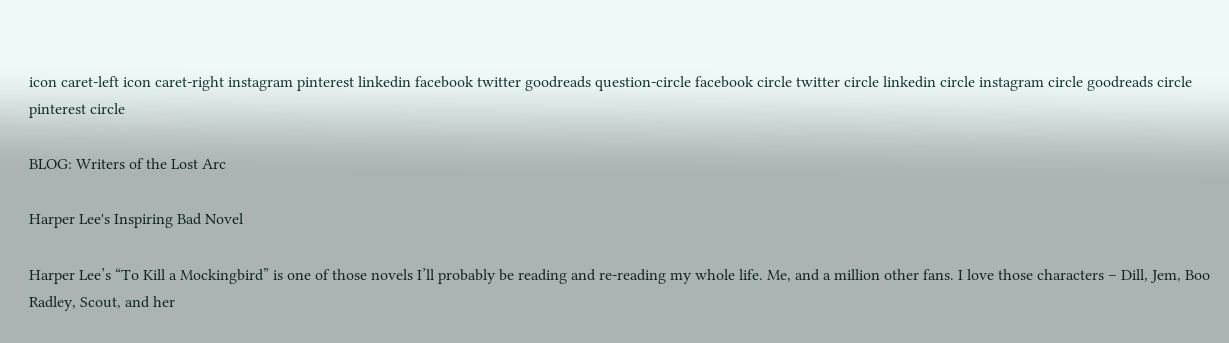icon caret-left icon caret-right instagram pinterest linkedin facebook twitter goodreads question-circle facebook circle twitter circle linkedin circle instagram circle goodreads circle pinterest circle

BLOG: Writers of the Lost Arc

Harper Lee's Inspiring Bad Novel

Harper Lee’s “To Kill a Mockingbird” is one of those novels I’ll probably be reading and re-reading my whole life. Me, and a million other fans. I love those characters – Dill, Jem, Boo Radley, Scout, and her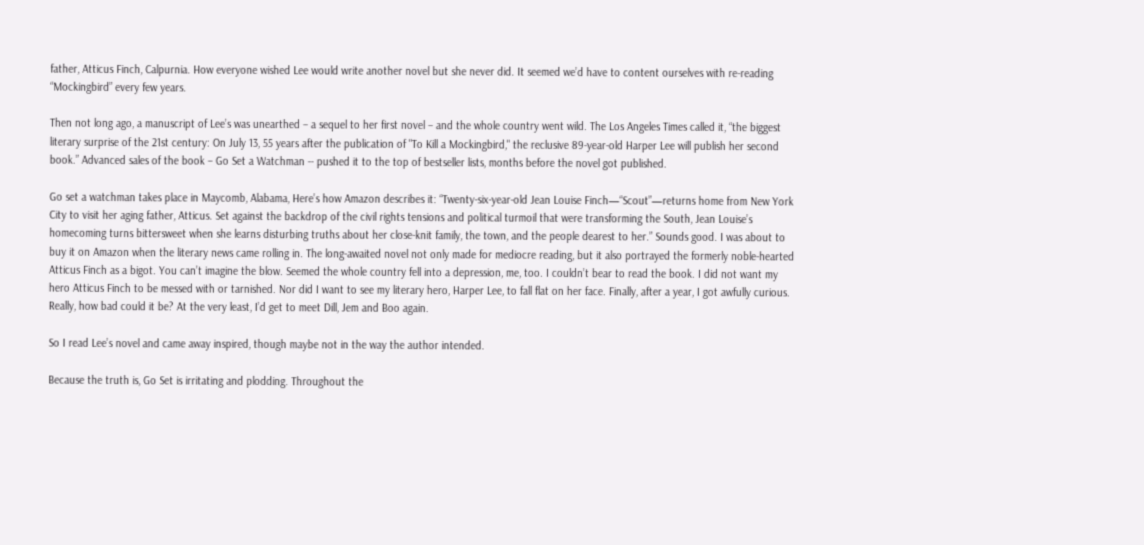father, Atticus Finch, Calpurnia. How everyone wished Lee would write another novel but she never did. It seemed we’d have to content ourselves with re-reading “Mockingbird” every few years.

Then not long ago, a manuscript of Lee’s was unearthed – a sequel to her first novel – and the whole country went wild. The Los Angeles Times called it, “the biggest literary surprise of the 21st century: On July 13, 55 years after the publication of "To Kill a Mockingbird," the reclusive 89-year-old Harper Lee will publish her second book.” Advanced sales of the book – Go Set a Watchman -- pushed it to the top of bestseller lists, months before the novel got published.

Go set a watchman takes place in Maycomb, Alabama, Here’s how Amazon describes it: “Twenty-six-year-old Jean Louise Finch—“Scout”—returns home from New York City to visit her aging father, Atticus. Set against the backdrop of the civil rights tensions and political turmoil that were transforming the South, Jean Louise’s homecoming turns bittersweet when she learns disturbing truths about her close-knit family, the town, and the people dearest to her.” Sounds good. I was about to buy it on Amazon when the literary news came rolling in. The long-awaited novel not only made for mediocre reading, but it also portrayed the formerly noble-hearted Atticus Finch as a bigot. You can’t imagine the blow. Seemed the whole country fell into a depression, me, too. I couldn’t bear to read the book. I did not want my hero Atticus Finch to be messed with or tarnished. Nor did I want to see my literary hero, Harper Lee, to fall flat on her face. Finally, after a year, I got awfully curious. Really, how bad could it be? At the very least, I’d get to meet Dill, Jem and Boo again.

So I read Lee’s novel and came away inspired, though maybe not in the way the author intended.

Because the truth is, Go Set is irritating and plodding. Throughout the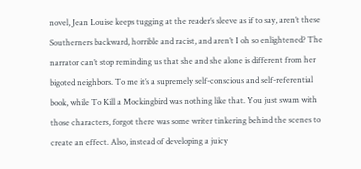novel, Jean Louise keeps tugging at the reader’s sleeve as if to say, aren’t these Southerners backward, horrible and racist, and aren’t I oh so enlightened? The narrator can’t stop reminding us that she and she alone is different from her bigoted neighbors. To me it’s a supremely self-conscious and self-referential book, while To Kill a Mockingbird was nothing like that. You just swam with those characters, forgot there was some writer tinkering behind the scenes to create an effect. Also, instead of developing a juicy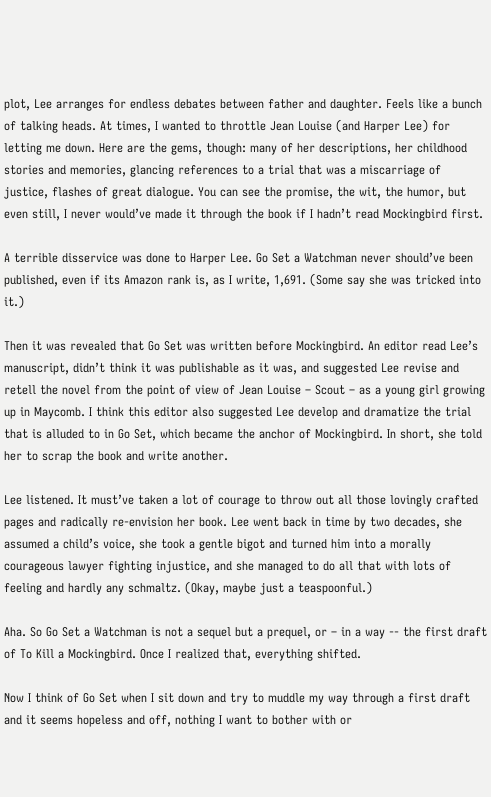plot, Lee arranges for endless debates between father and daughter. Feels like a bunch of talking heads. At times, I wanted to throttle Jean Louise (and Harper Lee) for letting me down. Here are the gems, though: many of her descriptions, her childhood stories and memories, glancing references to a trial that was a miscarriage of justice, flashes of great dialogue. You can see the promise, the wit, the humor, but even still, I never would’ve made it through the book if I hadn’t read Mockingbird first.

A terrible disservice was done to Harper Lee. Go Set a Watchman never should’ve been published, even if its Amazon rank is, as I write, 1,691. (Some say she was tricked into it.)

Then it was revealed that Go Set was written before Mockingbird. An editor read Lee’s manuscript, didn’t think it was publishable as it was, and suggested Lee revise and retell the novel from the point of view of Jean Louise – Scout – as a young girl growing up in Maycomb. I think this editor also suggested Lee develop and dramatize the trial that is alluded to in Go Set, which became the anchor of Mockingbird. In short, she told her to scrap the book and write another.

Lee listened. It must’ve taken a lot of courage to throw out all those lovingly crafted pages and radically re-envision her book. Lee went back in time by two decades, she assumed a child’s voice, she took a gentle bigot and turned him into a morally courageous lawyer fighting injustice, and she managed to do all that with lots of feeling and hardly any schmaltz. (Okay, maybe just a teaspoonful.)

Aha. So Go Set a Watchman is not a sequel but a prequel, or – in a way -- the first draft of To Kill a Mockingbird. Once I realized that, everything shifted.

Now I think of Go Set when I sit down and try to muddle my way through a first draft and it seems hopeless and off, nothing I want to bother with or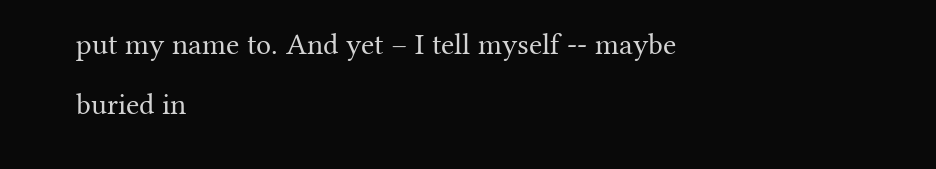put my name to. And yet – I tell myself -- maybe buried in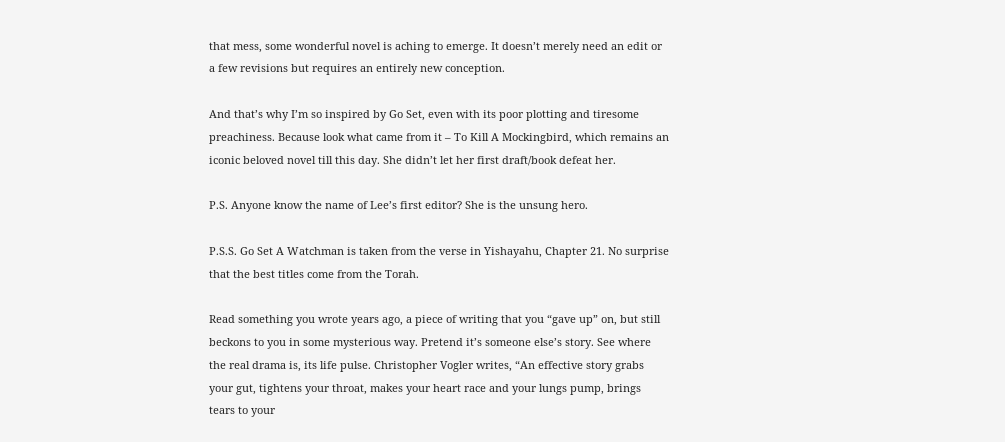that mess, some wonderful novel is aching to emerge. It doesn’t merely need an edit or a few revisions but requires an entirely new conception.

And that’s why I’m so inspired by Go Set, even with its poor plotting and tiresome preachiness. Because look what came from it – To Kill A Mockingbird, which remains an iconic beloved novel till this day. She didn’t let her first draft/book defeat her.

P.S. Anyone know the name of Lee’s first editor? She is the unsung hero.

P.S.S. Go Set A Watchman is taken from the verse in Yishayahu, Chapter 21. No surprise that the best titles come from the Torah.

Read something you wrote years ago, a piece of writing that you “gave up” on, but still beckons to you in some mysterious way. Pretend it’s someone else’s story. See where the real drama is, its life pulse. Christopher Vogler writes, “An effective story grabs your gut, tightens your throat, makes your heart race and your lungs pump, brings tears to your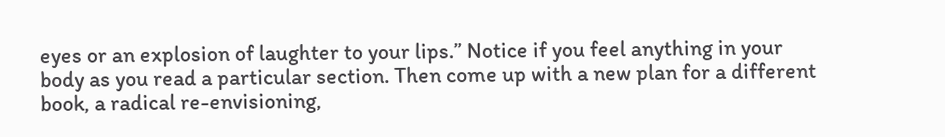eyes or an explosion of laughter to your lips.” Notice if you feel anything in your body as you read a particular section. Then come up with a new plan for a different book, a radical re-envisioning,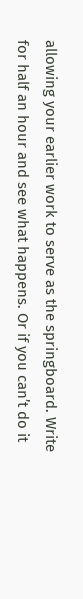allowing your earlier work to serve as the springboard. Write for half an hour and see what happens. Or if you can’t do it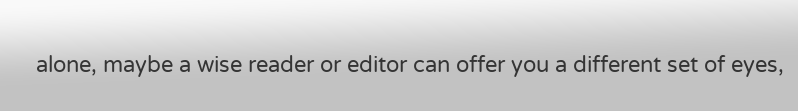alone, maybe a wise reader or editor can offer you a different set of eyes,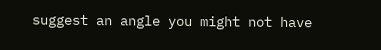suggest an angle you might not have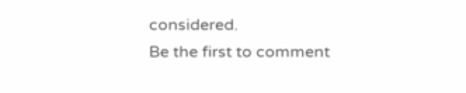considered.
Be the first to comment